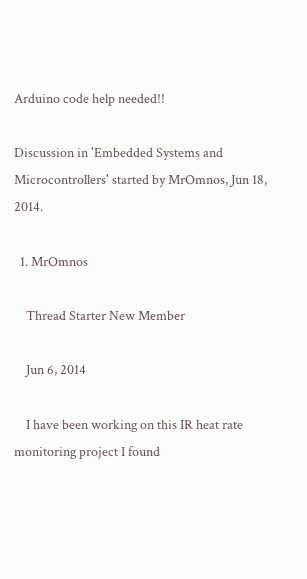Arduino code help needed!!

Discussion in 'Embedded Systems and Microcontrollers' started by MrOmnos, Jun 18, 2014.

  1. MrOmnos

    Thread Starter New Member

    Jun 6, 2014

    I have been working on this IR heat rate monitoring project I found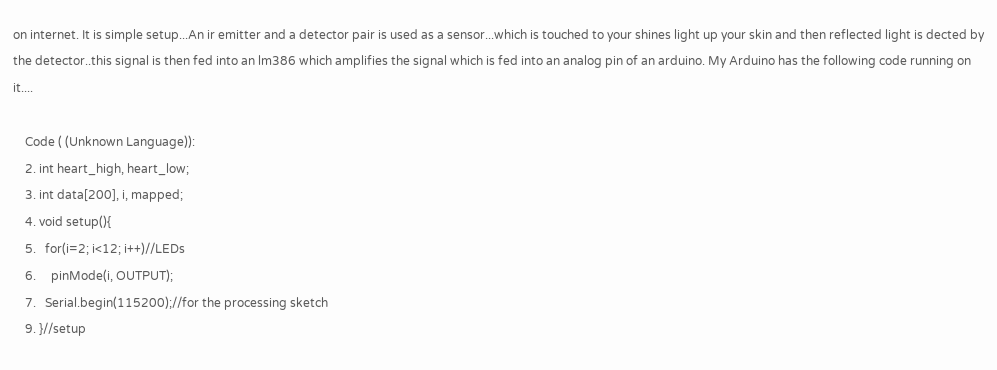on internet. It is simple setup...An ir emitter and a detector pair is used as a sensor...which is touched to your shines light up your skin and then reflected light is dected by the detector..this signal is then fed into an lm386 which amplifies the signal which is fed into an analog pin of an arduino. My Arduino has the following code running on it....

    Code ( (Unknown Language)):
    2. int heart_high, heart_low;
    3. int data[200], i, mapped;
    4. void setup(){
    5.   for(i=2; i<12; i++)//LEDs
    6.     pinMode(i, OUTPUT);
    7.   Serial.begin(115200);//for the processing sketch
    9. }//setup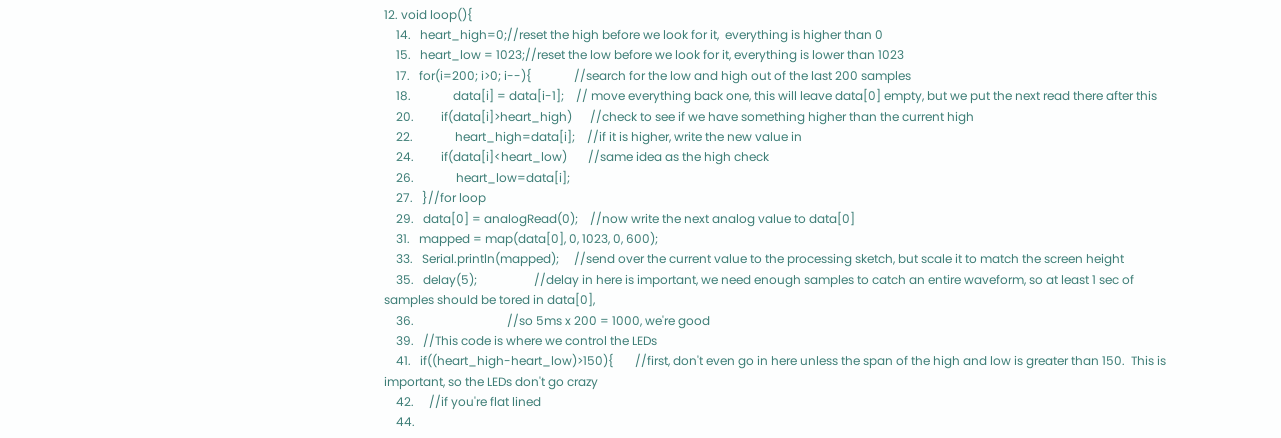12. void loop(){
    14.   heart_high=0;//reset the high before we look for it,  everything is higher than 0
    15.   heart_low = 1023;//reset the low before we look for it, everything is lower than 1023
    17.   for(i=200; i>0; i--){              //search for the low and high out of the last 200 samples
    18.              data[i] = data[i-1];    // move everything back one, this will leave data[0] empty, but we put the next read there after this
    20.         if(data[i]>heart_high)      //check to see if we have something higher than the current high
    22.              heart_high=data[i];    //if it is higher, write the new value in
    24.         if(data[i]<heart_low)       //same idea as the high check
    26.              heart_low=data[i];
    27.   }//for loop
    29.   data[0] = analogRead(0);    //now write the next analog value to data[0]
    31.   mapped = map(data[0], 0, 1023, 0, 600);
    33.   Serial.println(mapped);     //send over the current value to the processing sketch, but scale it to match the screen height
    35.   delay(5);                   //delay in here is important, we need enough samples to catch an entire waveform, so at least 1 sec of samples should be tored in data[0],
    36.                               //so 5ms x 200 = 1000, we're good
    39.   //This code is where we control the LEDs
    41.   if((heart_high-heart_low)>150){       //first, don't even go in here unless the span of the high and low is greater than 150.  This is important, so the LEDs don't go crazy
    42.     //if you're flat lined
    44.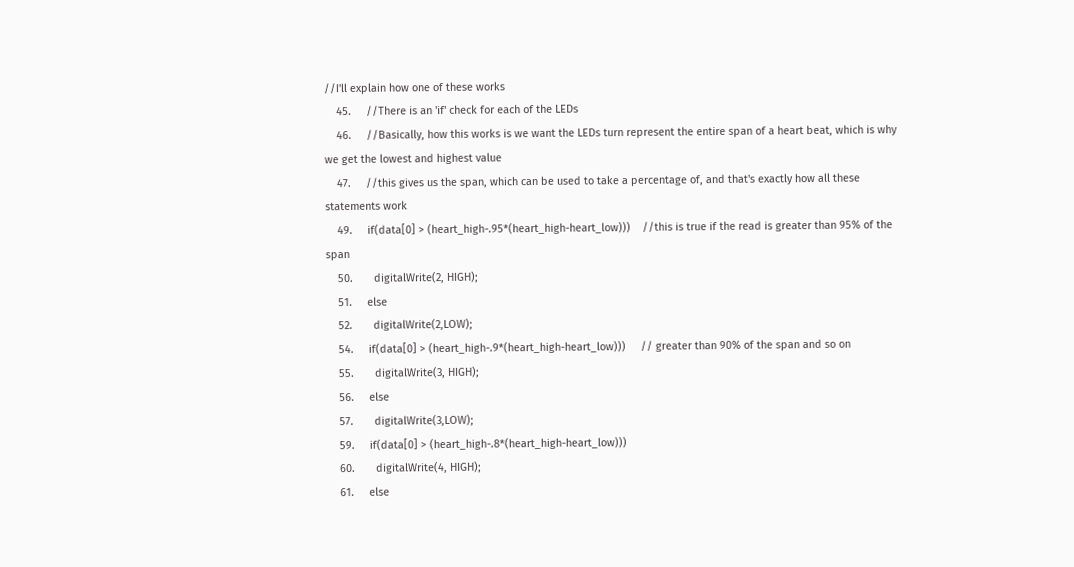//I'll explain how one of these works
    45.     //There is an 'if' check for each of the LEDs
    46.     //Basically, how this works is we want the LEDs turn represent the entire span of a heart beat, which is why we get the lowest and highest value
    47.     //this gives us the span, which can be used to take a percentage of, and that's exactly how all these statements work
    49.     if(data[0] > (heart_high-.95*(heart_high-heart_low)))    //this is true if the read is greater than 95% of the span
    50.       digitalWrite(2, HIGH);
    51.     else
    52.       digitalWrite(2,LOW);
    54.     if(data[0] > (heart_high-.9*(heart_high-heart_low)))     // greater than 90% of the span and so on
    55.       digitalWrite(3, HIGH);
    56.     else
    57.       digitalWrite(3,LOW);
    59.     if(data[0] > (heart_high-.8*(heart_high-heart_low)))
    60.       digitalWrite(4, HIGH);
    61.     else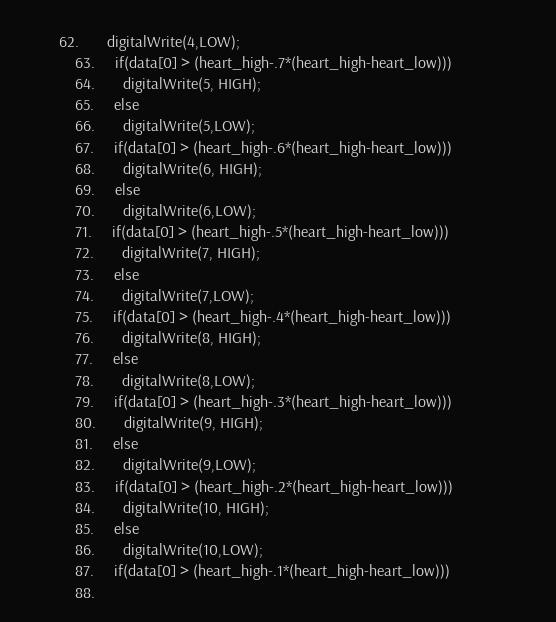62.       digitalWrite(4,LOW);
    63.     if(data[0] > (heart_high-.7*(heart_high-heart_low)))
    64.       digitalWrite(5, HIGH);
    65.     else
    66.       digitalWrite(5,LOW);
    67.     if(data[0] > (heart_high-.6*(heart_high-heart_low)))
    68.       digitalWrite(6, HIGH);
    69.     else
    70.       digitalWrite(6,LOW);
    71.     if(data[0] > (heart_high-.5*(heart_high-heart_low)))
    72.       digitalWrite(7, HIGH);
    73.     else
    74.       digitalWrite(7,LOW);
    75.     if(data[0] > (heart_high-.4*(heart_high-heart_low)))
    76.       digitalWrite(8, HIGH);
    77.     else
    78.       digitalWrite(8,LOW);
    79.     if(data[0] > (heart_high-.3*(heart_high-heart_low)))
    80.       digitalWrite(9, HIGH);
    81.     else
    82.       digitalWrite(9,LOW);
    83.     if(data[0] > (heart_high-.2*(heart_high-heart_low)))
    84.       digitalWrite(10, HIGH);
    85.     else
    86.       digitalWrite(10,LOW);
    87.     if(data[0] > (heart_high-.1*(heart_high-heart_low)))
    88.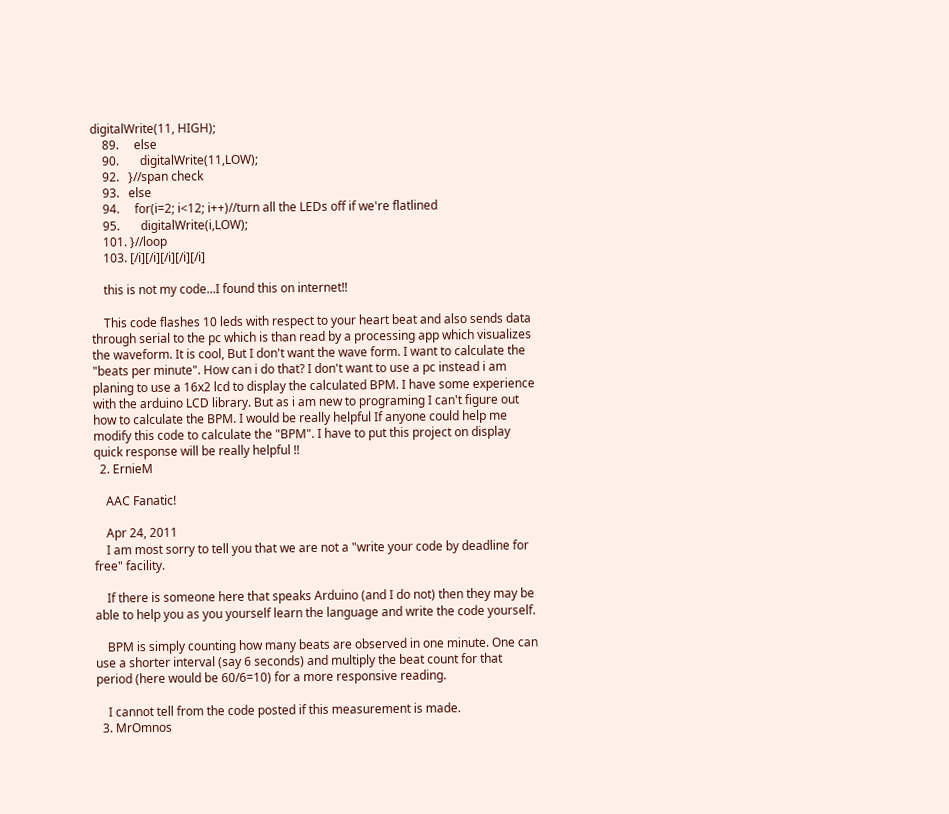digitalWrite(11, HIGH);
    89.     else
    90.       digitalWrite(11,LOW);
    92.   }//span check
    93.   else
    94.     for(i=2; i<12; i++)//turn all the LEDs off if we're flatlined
    95.       digitalWrite(i,LOW);
    101. }//loop
    103. [/i][/i][/i][/i][/i]

    this is not my code...I found this on internet!!

    This code flashes 10 leds with respect to your heart beat and also sends data through serial to the pc which is than read by a processing app which visualizes the waveform. It is cool, But I don't want the wave form. I want to calculate the "beats per minute". How can i do that? I don't want to use a pc instead i am planing to use a 16x2 lcd to display the calculated BPM. I have some experience with the arduino LCD library. But as i am new to programing I can't figure out how to calculate the BPM. I would be really helpful If anyone could help me modify this code to calculate the "BPM". I have to put this project on display quick response will be really helpful !!
  2. ErnieM

    AAC Fanatic!

    Apr 24, 2011
    I am most sorry to tell you that we are not a "write your code by deadline for free" facility.

    If there is someone here that speaks Arduino (and I do not) then they may be able to help you as you yourself learn the language and write the code yourself.

    BPM is simply counting how many beats are observed in one minute. One can use a shorter interval (say 6 seconds) and multiply the beat count for that period (here would be 60/6=10) for a more responsive reading.

    I cannot tell from the code posted if this measurement is made.
  3. MrOmnos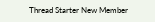Thread Starter New Member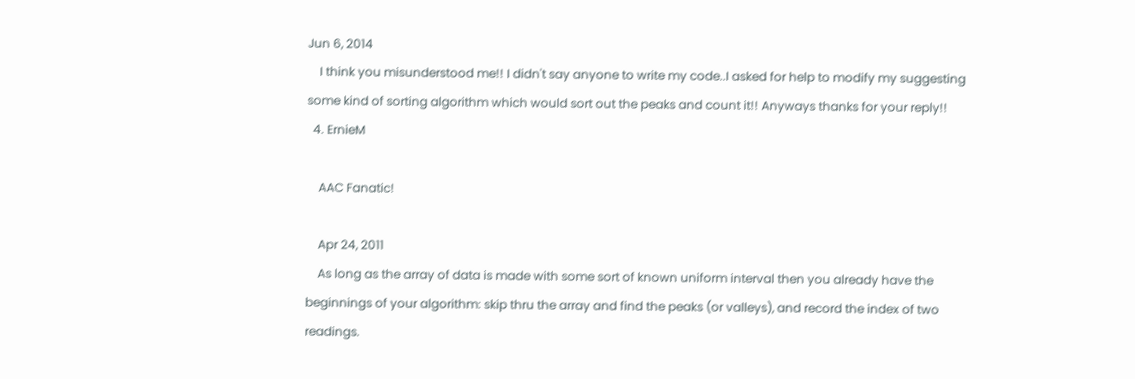Jun 6, 2014
    I think you misunderstood me!! I didn't say anyone to write my code..I asked for help to modify my suggesting some kind of sorting algorithm which would sort out the peaks and count it!! Anyways thanks for your reply!!
  4. ErnieM

    AAC Fanatic!

    Apr 24, 2011
    As long as the array of data is made with some sort of known uniform interval then you already have the beginnings of your algorithm: skip thru the array and find the peaks (or valleys), and record the index of two readings.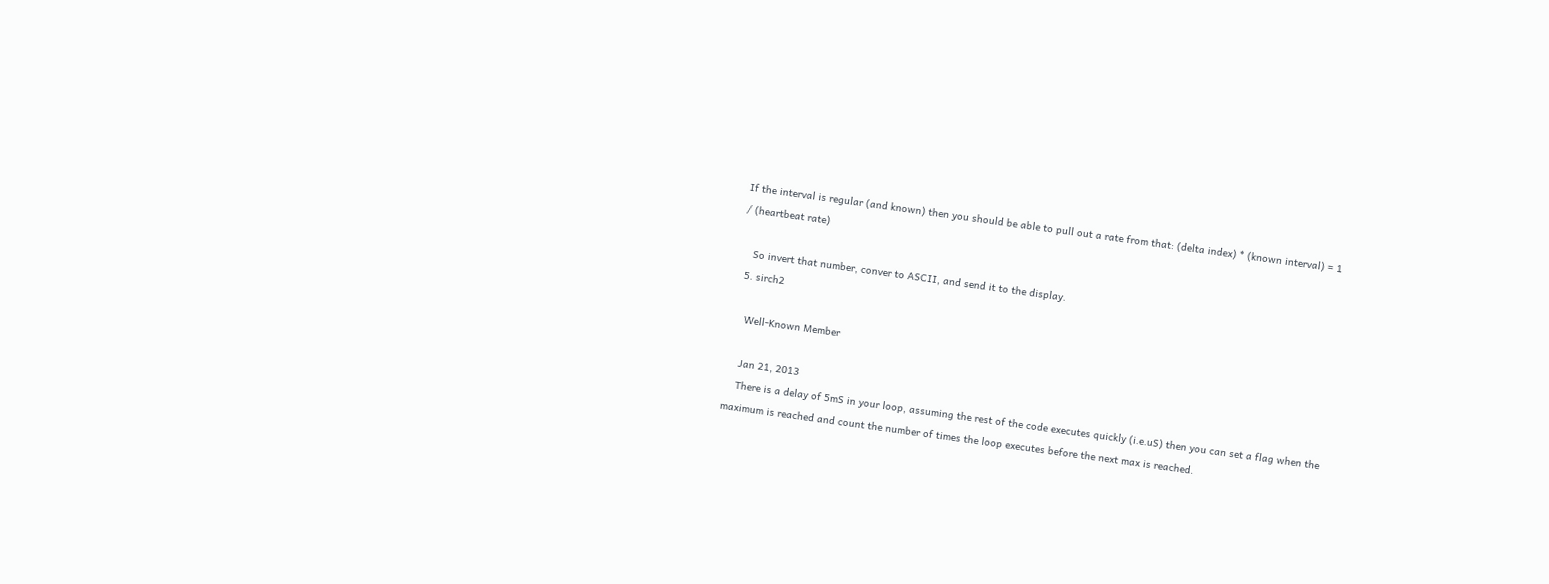If the interval is regular (and known) then you should be able to pull out a rate from that: (delta index) * (known interval) = 1 / (heartbeat rate)

    So invert that number, conver to ASCII, and send it to the display.
  5. sirch2

    Well-Known Member

    Jan 21, 2013
    There is a delay of 5mS in your loop, assuming the rest of the code executes quickly (i.e.uS) then you can set a flag when the maximum is reached and count the number of times the loop executes before the next max is reached.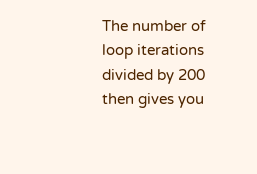The number of loop iterations divided by 200 then gives you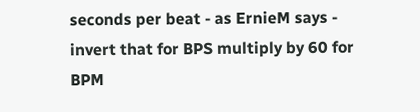seconds per beat - as ErnieM says - invert that for BPS multiply by 60 for BPM